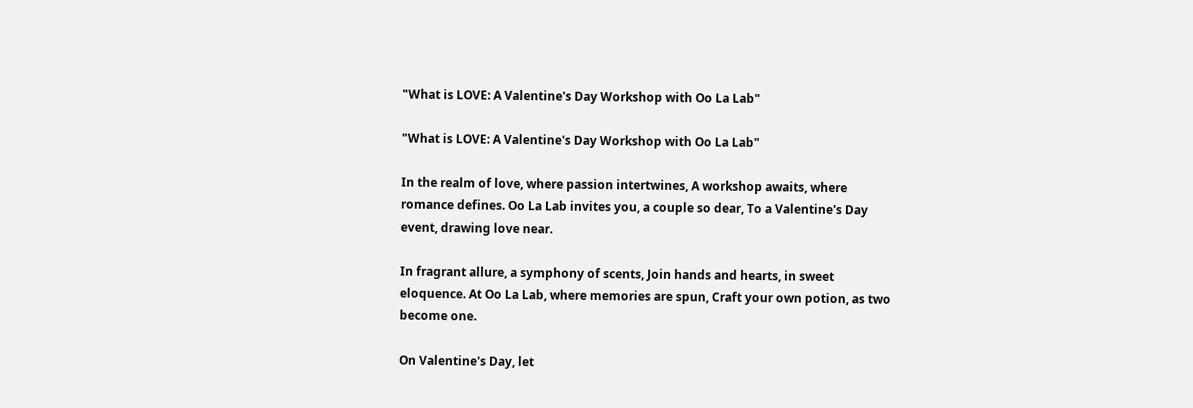"What is LOVE: A Valentine's Day Workshop with Oo La Lab"

"What is LOVE: A Valentine's Day Workshop with Oo La Lab"

In the realm of love, where passion intertwines, A workshop awaits, where romance defines. Oo La Lab invites you, a couple so dear, To a Valentine's Day event, drawing love near.

In fragrant allure, a symphony of scents, Join hands and hearts, in sweet eloquence. At Oo La Lab, where memories are spun, Craft your own potion, as two become one.

On Valentine's Day, let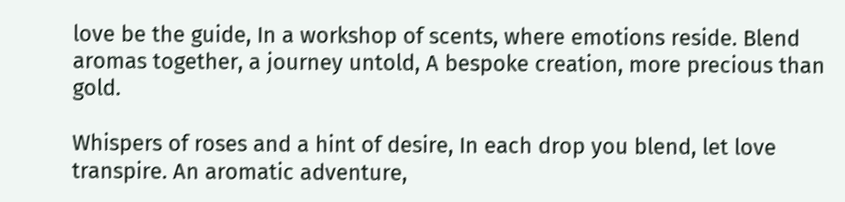love be the guide, In a workshop of scents, where emotions reside. Blend aromas together, a journey untold, A bespoke creation, more precious than gold.

Whispers of roses and a hint of desire, In each drop you blend, let love transpire. An aromatic adventure,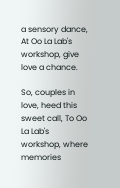a sensory dance, At Oo La Lab's workshop, give love a chance.

So, couples in love, heed this sweet call, To Oo La Lab's workshop, where memories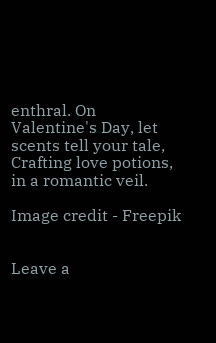enthral. On Valentine's Day, let scents tell your tale, Crafting love potions, in a romantic veil.

Image credit - Freepik


Leave a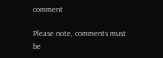comment

Please note, comments must be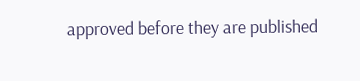approved before they are published